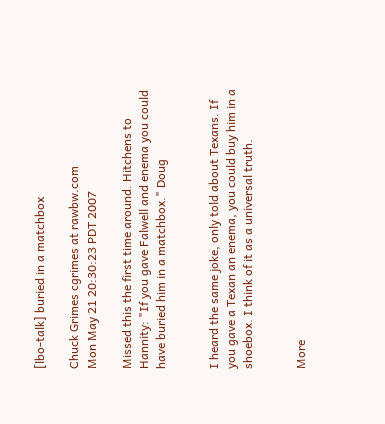[lbo-talk] buried in a matchbox

Chuck Grimes cgrimes at rawbw.com
Mon May 21 20:30:23 PDT 2007

Missed this the first time around. Hitchens to Hannity: "If you gave Falwell and enema you could have buried him in a matchbox." Doug


I heard the same joke, only told about Texans. If you gave a Texan an enema, you could buy him in a shoebox. I think of it as a universal truth.


More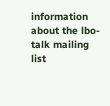information about the lbo-talk mailing list